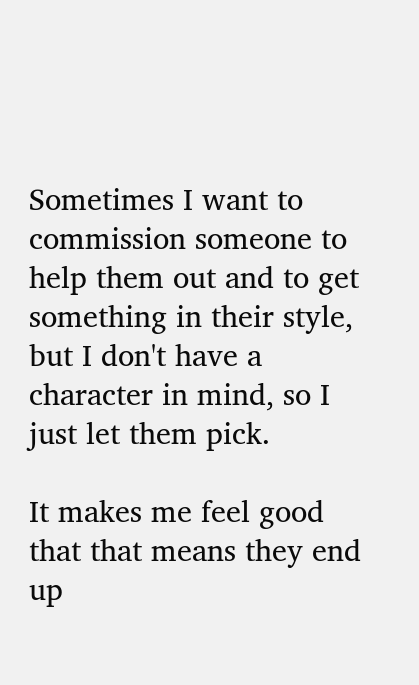Sometimes I want to commission someone to help them out and to get something in their style, but I don't have a character in mind, so I just let them pick.

It makes me feel good that that means they end up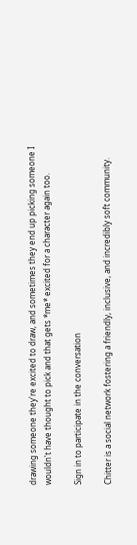drawing someone they're excited to draw, and sometimes they end up picking someone I wouldn't have thought to pick and that gets *me* excited for a character again too.

Sign in to participate in the conversation

Chitter is a social network fostering a friendly, inclusive, and incredibly soft community.